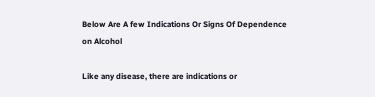Below Are A few Indications Or Signs Of Dependence on Alcohol

Like any disease, there are indications or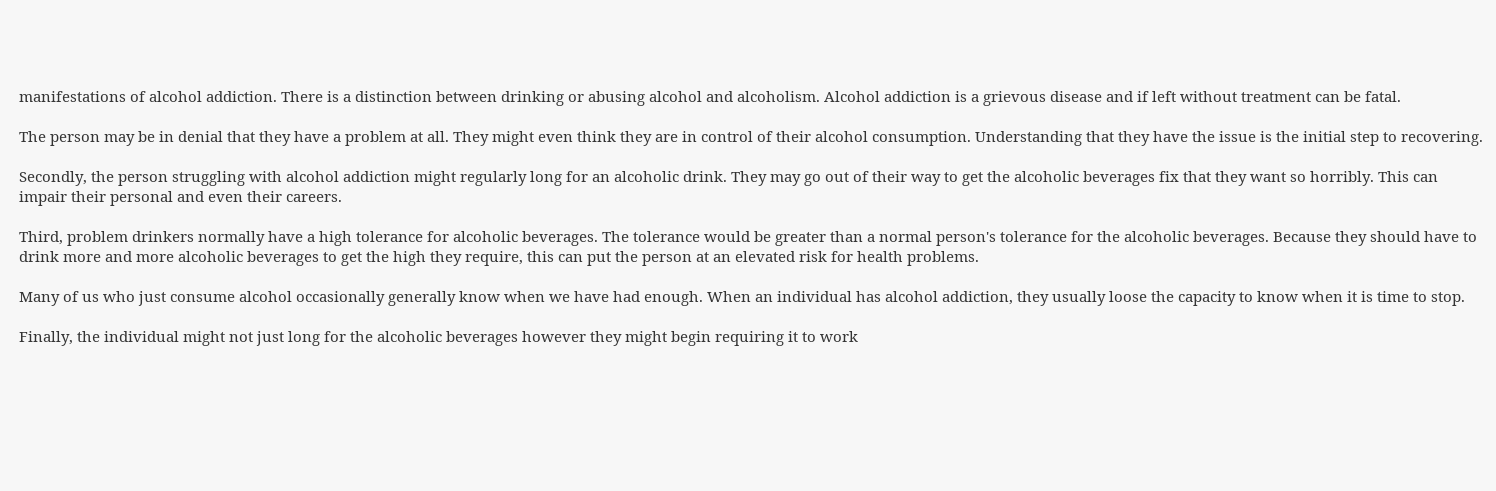manifestations of alcohol addiction. There is a distinction between drinking or abusing alcohol and alcoholism. Alcohol addiction is a grievous disease and if left without treatment can be fatal.

The person may be in denial that they have a problem at all. They might even think they are in control of their alcohol consumption. Understanding that they have the issue is the initial step to recovering.

Secondly, the person struggling with alcohol addiction might regularly long for an alcoholic drink. They may go out of their way to get the alcoholic beverages fix that they want so horribly. This can impair their personal and even their careers.

Third, problem drinkers normally have a high tolerance for alcoholic beverages. The tolerance would be greater than a normal person's tolerance for the alcoholic beverages. Because they should have to drink more and more alcoholic beverages to get the high they require, this can put the person at an elevated risk for health problems.

Many of us who just consume alcohol occasionally generally know when we have had enough. When an individual has alcohol addiction, they usually loose the capacity to know when it is time to stop.

Finally, the individual might not just long for the alcoholic beverages however they might begin requiring it to work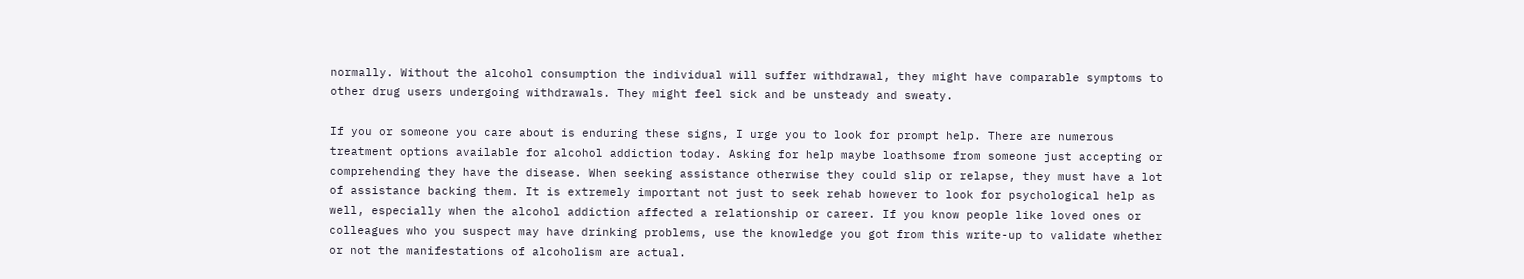normally. Without the alcohol consumption the individual will suffer withdrawal, they might have comparable symptoms to other drug users undergoing withdrawals. They might feel sick and be unsteady and sweaty.

If you or someone you care about is enduring these signs, I urge you to look for prompt help. There are numerous treatment options available for alcohol addiction today. Asking for help maybe loathsome from someone just accepting or comprehending they have the disease. When seeking assistance otherwise they could slip or relapse, they must have a lot of assistance backing them. It is extremely important not just to seek rehab however to look for psychological help as well, especially when the alcohol addiction affected a relationship or career. If you know people like loved ones or colleagues who you suspect may have drinking problems, use the knowledge you got from this write-up to validate whether or not the manifestations of alcoholism are actual.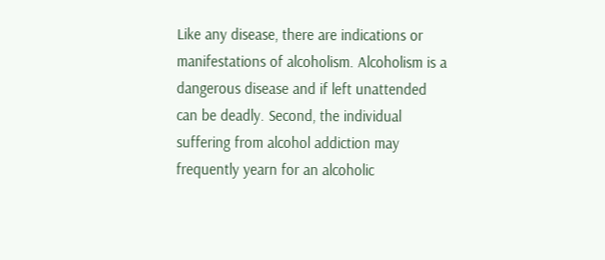Like any disease, there are indications or manifestations of alcoholism. Alcoholism is a dangerous disease and if left unattended can be deadly. Second, the individual suffering from alcohol addiction may frequently yearn for an alcoholic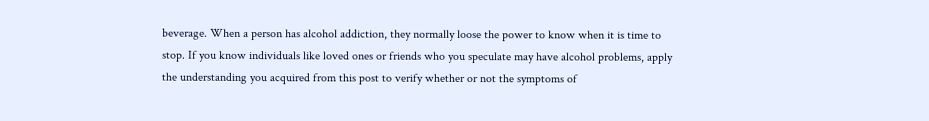beverage. When a person has alcohol addiction, they normally loose the power to know when it is time to stop. If you know individuals like loved ones or friends who you speculate may have alcohol problems, apply the understanding you acquired from this post to verify whether or not the symptoms of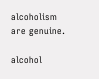alcoholism are genuine.

alcohol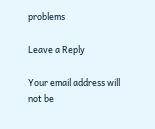problems

Leave a Reply

Your email address will not be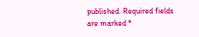published. Required fields are marked *